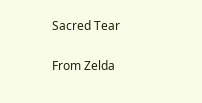Sacred Tear

From Zelda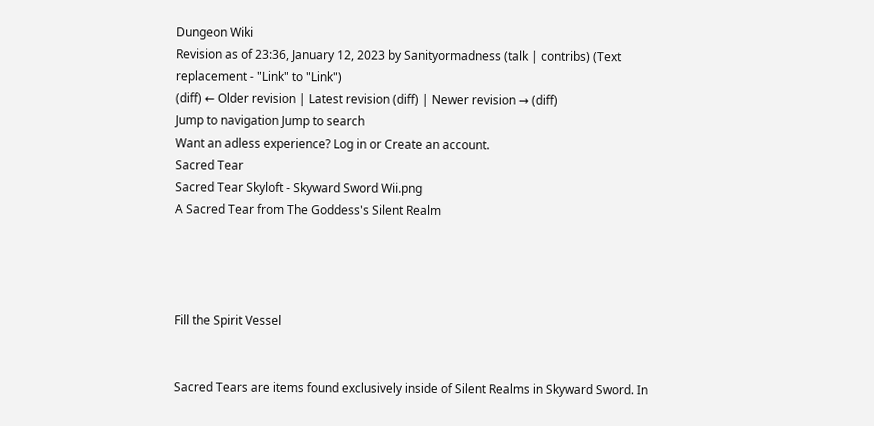Dungeon Wiki
Revision as of 23:36, January 12, 2023 by Sanityormadness (talk | contribs) (Text replacement - "Link" to "Link")
(diff) ← Older revision | Latest revision (diff) | Newer revision → (diff)
Jump to navigation Jump to search
Want an adless experience? Log in or Create an account.
Sacred Tear
Sacred Tear Skyloft - Skyward Sword Wii.png
A Sacred Tear from The Goddess's Silent Realm




Fill the Spirit Vessel


Sacred Tears are items found exclusively inside of Silent Realms in Skyward Sword. In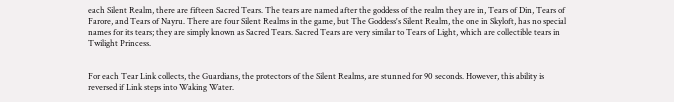each Silent Realm, there are fifteen Sacred Tears. The tears are named after the goddess of the realm they are in, Tears of Din, Tears of Farore, and Tears of Nayru. There are four Silent Realms in the game, but The Goddess's Silent Realm, the one in Skyloft, has no special names for its tears; they are simply known as Sacred Tears. Sacred Tears are very similar to Tears of Light, which are collectible tears in Twilight Princess.


For each Tear Link collects, the Guardians, the protectors of the Silent Realms, are stunned for 90 seconds. However, this ability is reversed if Link steps into Waking Water.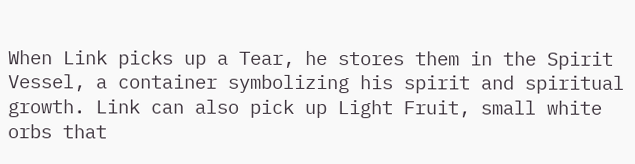When Link picks up a Tear, he stores them in the Spirit Vessel, a container symbolizing his spirit and spiritual growth. Link can also pick up Light Fruit, small white orbs that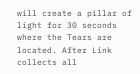will create a pillar of light for 30 seconds where the Tears are located. After Link collects all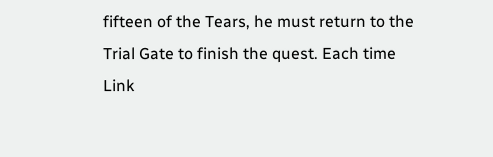fifteen of the Tears, he must return to the Trial Gate to finish the quest. Each time Link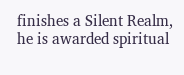finishes a Silent Realm, he is awarded spiritual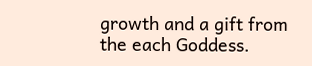growth and a gift from the each Goddess.